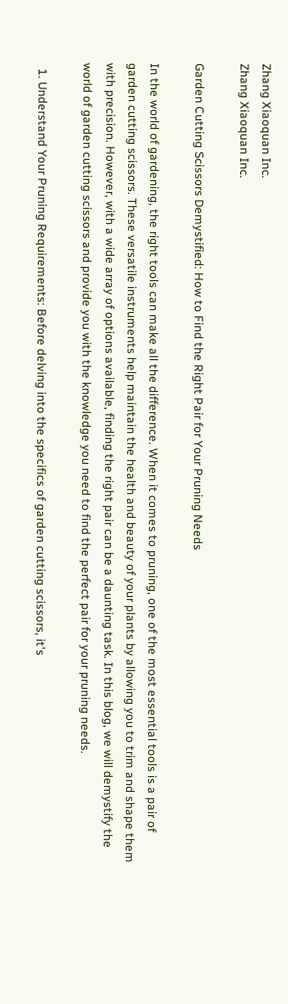Zhang Xiaoquan Inc.
Zhang Xiaoquan Inc.

Garden Cutting Scissors Demystified: How to Find the Right Pair for Your Pruning Needs

In the world of gardening, the right tools can make all the difference. When it comes to pruning, one of the most essential tools is a pair of garden cutting scissors. These versatile instruments help maintain the health and beauty of your plants by allowing you to trim and shape them with precision. However, with a wide array of options available, finding the right pair can be a daunting task. In this blog, we will demystify the world of garden cutting scissors and provide you with the knowledge you need to find the perfect pair for your pruning needs.

  1. Understand Your Pruning Requirements: Before delving into the specifics of garden cutting scissors, it's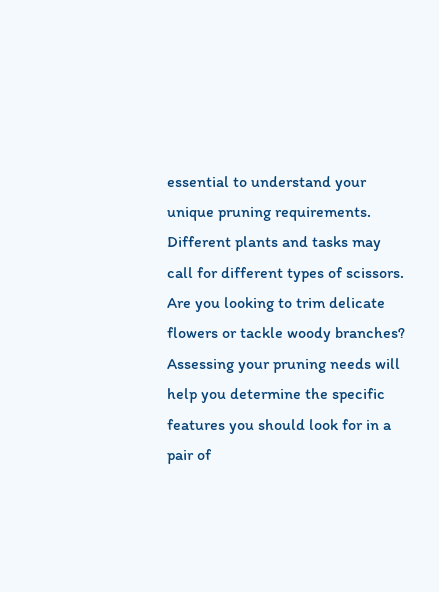essential to understand your unique pruning requirements. Different plants and tasks may call for different types of scissors. Are you looking to trim delicate flowers or tackle woody branches? Assessing your pruning needs will help you determine the specific features you should look for in a pair of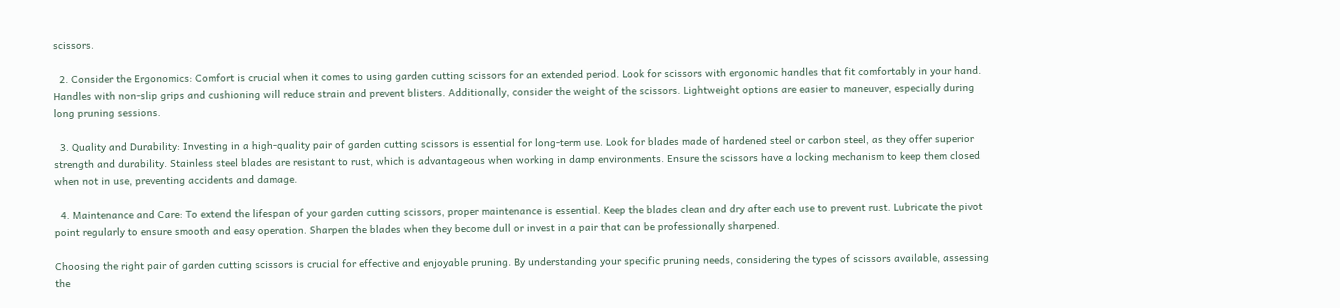scissors.

  2. Consider the Ergonomics: Comfort is crucial when it comes to using garden cutting scissors for an extended period. Look for scissors with ergonomic handles that fit comfortably in your hand. Handles with non-slip grips and cushioning will reduce strain and prevent blisters. Additionally, consider the weight of the scissors. Lightweight options are easier to maneuver, especially during long pruning sessions.

  3. Quality and Durability: Investing in a high-quality pair of garden cutting scissors is essential for long-term use. Look for blades made of hardened steel or carbon steel, as they offer superior strength and durability. Stainless steel blades are resistant to rust, which is advantageous when working in damp environments. Ensure the scissors have a locking mechanism to keep them closed when not in use, preventing accidents and damage.

  4. Maintenance and Care: To extend the lifespan of your garden cutting scissors, proper maintenance is essential. Keep the blades clean and dry after each use to prevent rust. Lubricate the pivot point regularly to ensure smooth and easy operation. Sharpen the blades when they become dull or invest in a pair that can be professionally sharpened.

Choosing the right pair of garden cutting scissors is crucial for effective and enjoyable pruning. By understanding your specific pruning needs, considering the types of scissors available, assessing the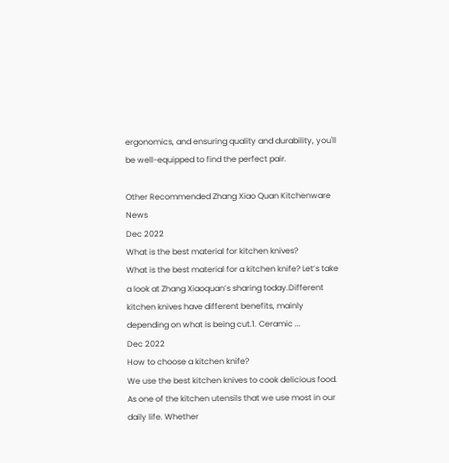ergonomics, and ensuring quality and durability, you'll be well-equipped to find the perfect pair.

Other Recommended Zhang Xiao Quan Kitchenware News
Dec 2022
What is the best material for kitchen knives?
What is the best material for a kitchen knife? Let’s take a look at Zhang Xiaoquan’s sharing today.Different kitchen knives have different benefits, mainly depending on what is being cut.1. Ceramic ...
Dec 2022
How to choose a kitchen knife?
We use the best kitchen knives to cook delicious food. As one of the kitchen utensils that we use most in our daily life. Whether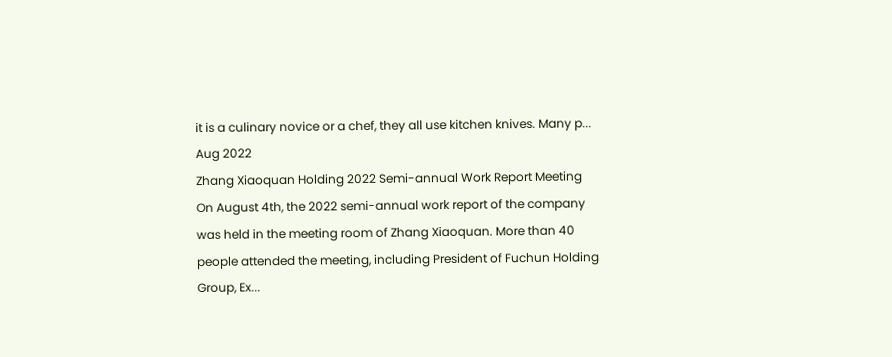it is a culinary novice or a chef, they all use kitchen knives. Many p...
Aug 2022
Zhang Xiaoquan Holding 2022 Semi-annual Work Report Meeting
On August 4th, the 2022 semi-annual work report of the company was held in the meeting room of Zhang Xiaoquan. More than 40 people attended the meeting, including President of Fuchun Holding Group, Ex...